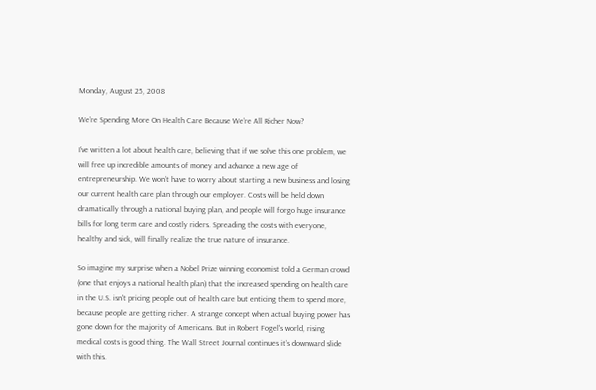Monday, August 25, 2008

We’re Spending More On Health Care Because We’re All Richer Now?

I’ve written a lot about health care, believing that if we solve this one problem, we will free up incredible amounts of money and advance a new age of entrepreneurship. We won’t have to worry about starting a new business and losing our current health care plan through our employer. Costs will be held down dramatically through a national buying plan, and people will forgo huge insurance bills for long term care and costly riders. Spreading the costs with everyone, healthy and sick, will finally realize the true nature of insurance.

So imagine my surprise when a Nobel Prize winning economist told a German crowd (one that enjoys a national health plan) that the increased spending on health care in the U.S. isn't pricing people out of health care but enticing them to spend more, because people are getting richer. A strange concept when actual buying power has gone down for the majority of Americans. But in Robert Fogel's world, rising medical costs is good thing. The Wall Street Journal continues it’s downward slide with this.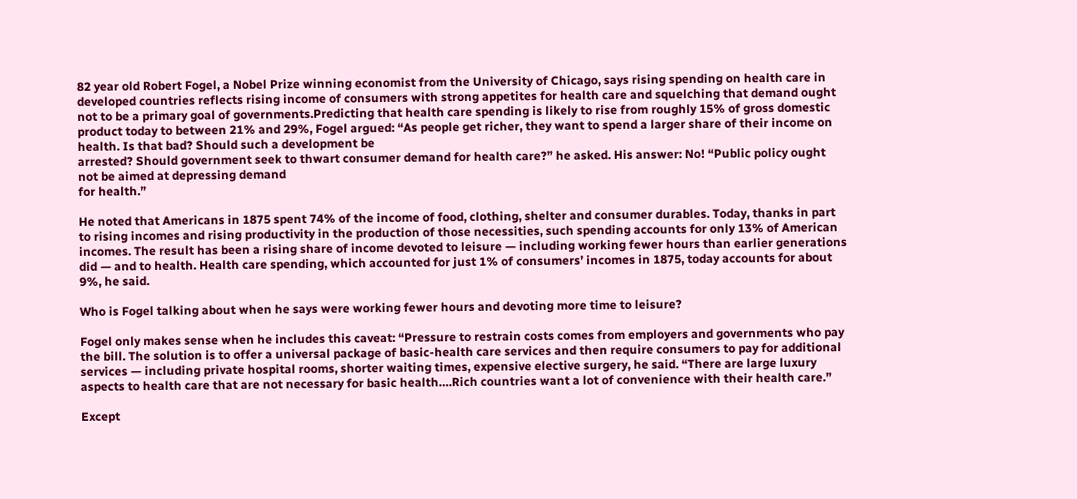82 year old Robert Fogel, a Nobel Prize winning economist from the University of Chicago, says rising spending on health care in developed countries reflects rising income of consumers with strong appetites for health care and squelching that demand ought not to be a primary goal of governments.Predicting that health care spending is likely to rise from roughly 15% of gross domestic product today to between 21% and 29%, Fogel argued: “As people get richer, they want to spend a larger share of their income on health. Is that bad? Should such a development be
arrested? Should government seek to thwart consumer demand for health care?” he asked. His answer: No! “Public policy ought not be aimed at depressing demand
for health.”

He noted that Americans in 1875 spent 74% of the income of food, clothing, shelter and consumer durables. Today, thanks in part to rising incomes and rising productivity in the production of those necessities, such spending accounts for only 13% of American incomes. The result has been a rising share of income devoted to leisure — including working fewer hours than earlier generations did — and to health. Health care spending, which accounted for just 1% of consumers’ incomes in 1875, today accounts for about 9%, he said.

Who is Fogel talking about when he says were working fewer hours and devoting more time to leisure?

Fogel only makes sense when he includes this caveat: “Pressure to restrain costs comes from employers and governments who pay the bill. The solution is to offer a universal package of basic-health care services and then require consumers to pay for additional services — including private hospital rooms, shorter waiting times, expensive elective surgery, he said. “There are large luxury aspects to health care that are not necessary for basic health….Rich countries want a lot of convenience with their health care.”

Except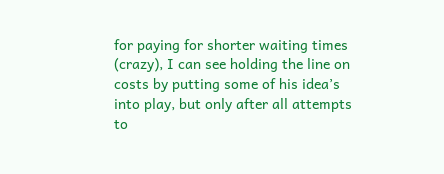for paying for shorter waiting times (crazy), I can see holding the line on costs by putting some of his idea’s into play, but only after all attempts to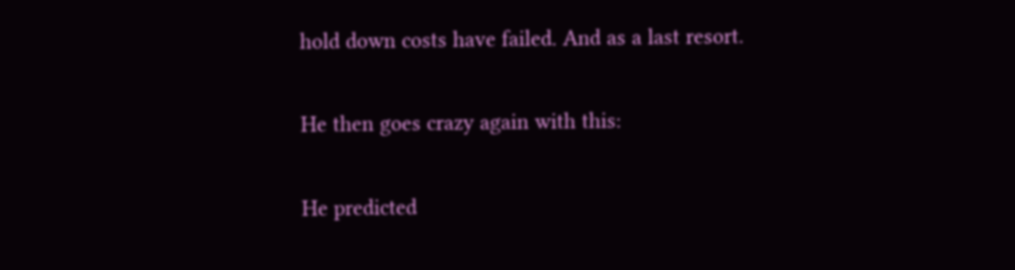hold down costs have failed. And as a last resort.

He then goes crazy again with this:

He predicted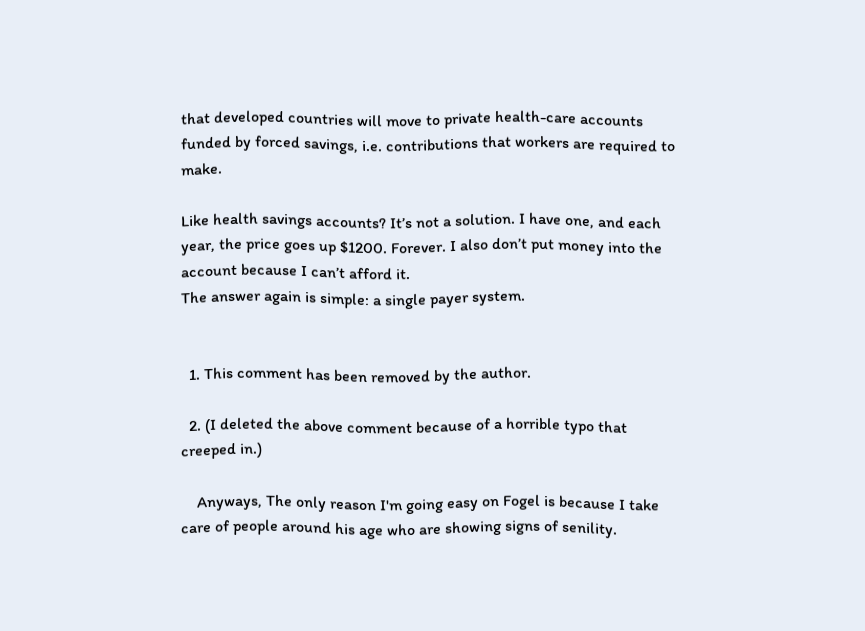that developed countries will move to private health-care accounts funded by forced savings, i.e. contributions that workers are required to make.

Like health savings accounts? It’s not a solution. I have one, and each year, the price goes up $1200. Forever. I also don’t put money into the account because I can’t afford it.
The answer again is simple: a single payer system.


  1. This comment has been removed by the author.

  2. (I deleted the above comment because of a horrible typo that creeped in.)

    Anyways, The only reason I'm going easy on Fogel is because I take care of people around his age who are showing signs of senility.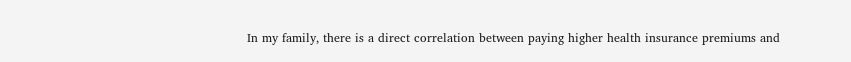In my family, there is a direct correlation between paying higher health insurance premiums and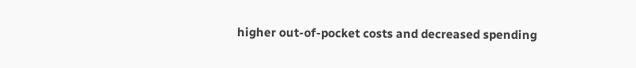higher out-of-pocket costs and decreased spending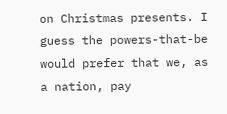on Christmas presents. I guess the powers-that-be would prefer that we, as a nation, pay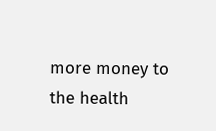more money to the health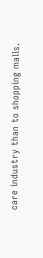care industry than to shopping malls.